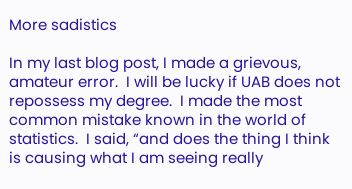More sadistics

In my last blog post, I made a grievous, amateur error.  I will be lucky if UAB does not repossess my degree.  I made the most common mistake known in the world of statistics.  I said, “and does the thing I think is causing what I am seeing really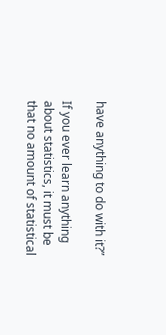have anything to do with it?”

If you ever learn anything about statistics, it must be that no amount of statistical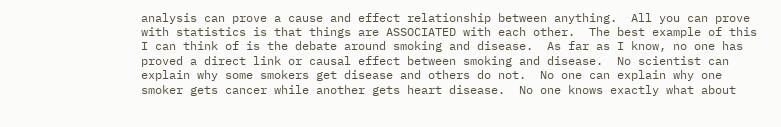analysis can prove a cause and effect relationship between anything.  All you can prove with statistics is that things are ASSOCIATED with each other.  The best example of this I can think of is the debate around smoking and disease.  As far as I know, no one has proved a direct link or causal effect between smoking and disease.  No scientist can explain why some smokers get disease and others do not.  No one can explain why one smoker gets cancer while another gets heart disease.  No one knows exactly what about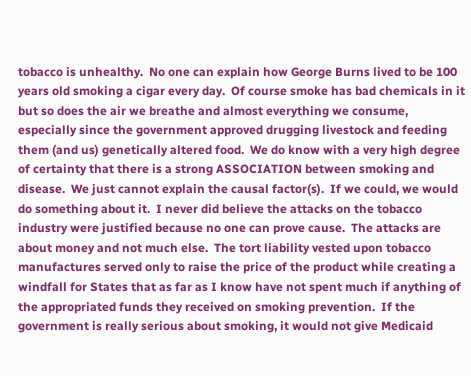tobacco is unhealthy.  No one can explain how George Burns lived to be 100 years old smoking a cigar every day.  Of course smoke has bad chemicals in it but so does the air we breathe and almost everything we consume, especially since the government approved drugging livestock and feeding them (and us) genetically altered food.  We do know with a very high degree of certainty that there is a strong ASSOCIATION between smoking and disease.  We just cannot explain the causal factor(s).  If we could, we would do something about it.  I never did believe the attacks on the tobacco industry were justified because no one can prove cause.  The attacks are about money and not much else.  The tort liability vested upon tobacco manufactures served only to raise the price of the product while creating a windfall for States that as far as I know have not spent much if anything of the appropriated funds they received on smoking prevention.  If the government is really serious about smoking, it would not give Medicaid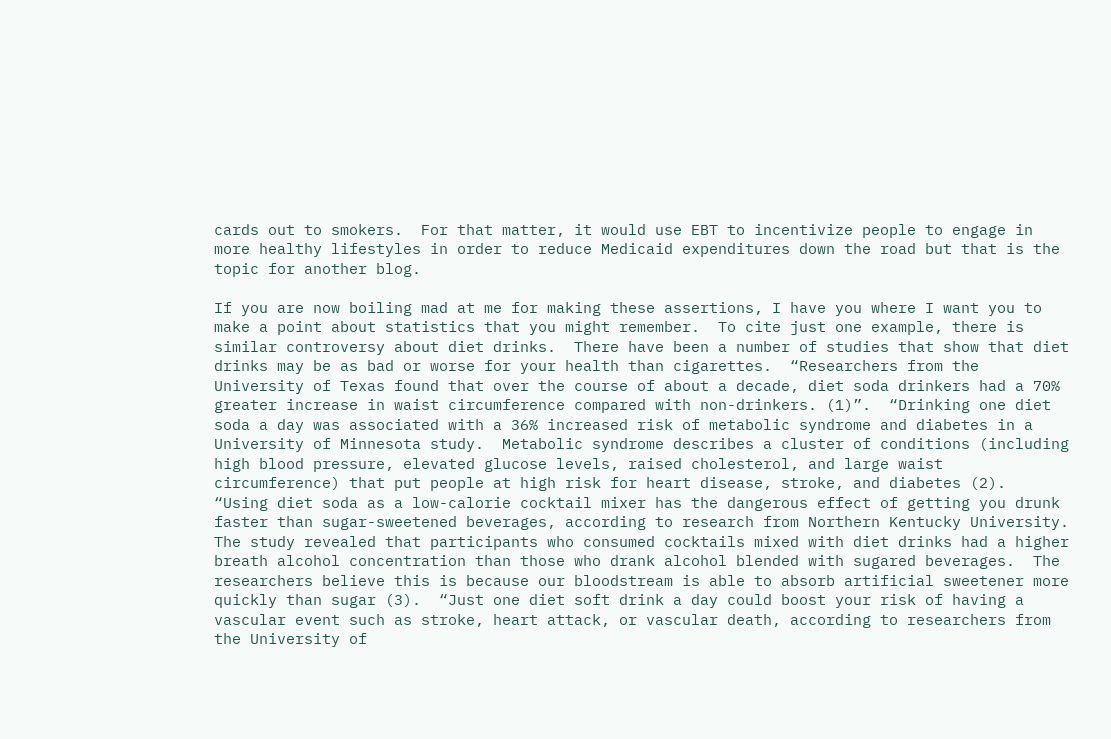cards out to smokers.  For that matter, it would use EBT to incentivize people to engage in more healthy lifestyles in order to reduce Medicaid expenditures down the road but that is the topic for another blog.

If you are now boiling mad at me for making these assertions, I have you where I want you to make a point about statistics that you might remember.  To cite just one example, there is similar controversy about diet drinks.  There have been a number of studies that show that diet drinks may be as bad or worse for your health than cigarettes.  “Researchers from the University of Texas found that over the course of about a decade, diet soda drinkers had a 70% greater increase in waist circumference compared with non-drinkers. (1)”.  “Drinking one diet soda a day was associated with a 36% increased risk of metabolic syndrome and diabetes in a University of Minnesota study.  Metabolic syndrome describes a cluster of conditions (including high blood pressure, elevated glucose levels, raised cholesterol, and large waist circumference) that put people at high risk for heart disease, stroke, and diabetes (2).  “Using diet soda as a low-calorie cocktail mixer has the dangerous effect of getting you drunk faster than sugar-sweetened beverages, according to research from Northern Kentucky University.  The study revealed that participants who consumed cocktails mixed with diet drinks had a higher breath alcohol concentration than those who drank alcohol blended with sugared beverages.  The researchers believe this is because our bloodstream is able to absorb artificial sweetener more quickly than sugar (3).  “Just one diet soft drink a day could boost your risk of having a vascular event such as stroke, heart attack, or vascular death, according to researchers from the University of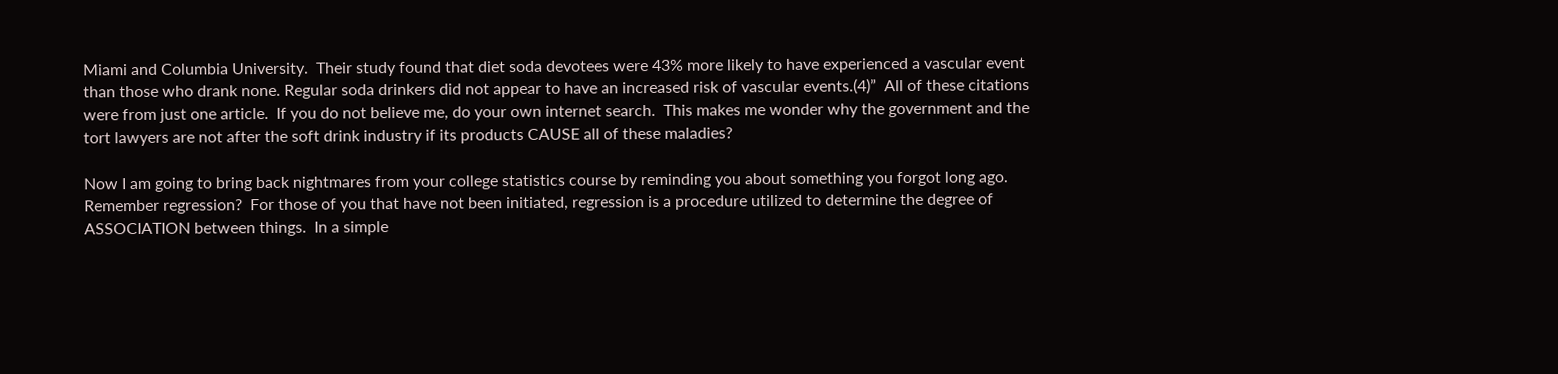Miami and Columbia University.  Their study found that diet soda devotees were 43% more likely to have experienced a vascular event than those who drank none. Regular soda drinkers did not appear to have an increased risk of vascular events.(4)”  All of these citations were from just one article.  If you do not believe me, do your own internet search.  This makes me wonder why the government and the tort lawyers are not after the soft drink industry if its products CAUSE all of these maladies?

Now I am going to bring back nightmares from your college statistics course by reminding you about something you forgot long ago.  Remember regression?  For those of you that have not been initiated, regression is a procedure utilized to determine the degree of ASSOCIATION between things.  In a simple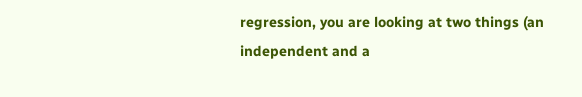regression, you are looking at two things (an independent and a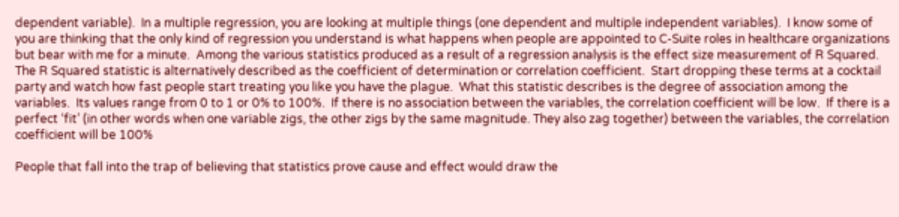dependent variable).  In a multiple regression, you are looking at multiple things (one dependent and multiple independent variables).  I know some of you are thinking that the only kind of regression you understand is what happens when people are appointed to C-Suite roles in healthcare organizations but bear with me for a minute.  Among the various statistics produced as a result of a regression analysis is the effect size measurement of R Squared.  The R Squared statistic is alternatively described as the coefficient of determination or correlation coefficient.  Start dropping these terms at a cocktail party and watch how fast people start treating you like you have the plague.  What this statistic describes is the degree of association among the variables.  Its values range from 0 to 1 or 0% to 100%.  If there is no association between the variables, the correlation coefficient will be low.  If there is a perfect ‘fit’ (in other words when one variable zigs, the other zigs by the same magnitude. They also zag together) between the variables, the correlation coefficient will be 100%

People that fall into the trap of believing that statistics prove cause and effect would draw the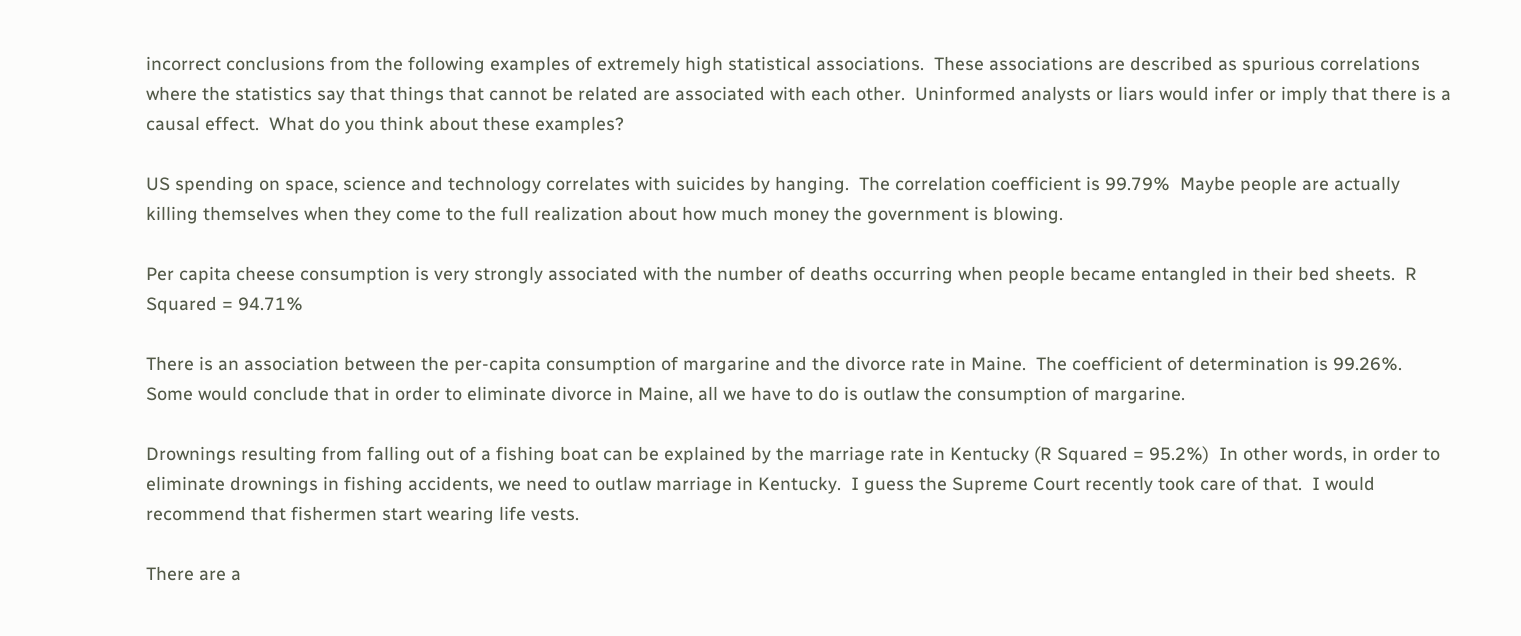incorrect conclusions from the following examples of extremely high statistical associations.  These associations are described as spurious correlations where the statistics say that things that cannot be related are associated with each other.  Uninformed analysts or liars would infer or imply that there is a causal effect.  What do you think about these examples?

US spending on space, science and technology correlates with suicides by hanging.  The correlation coefficient is 99.79%  Maybe people are actually killing themselves when they come to the full realization about how much money the government is blowing.

Per capita cheese consumption is very strongly associated with the number of deaths occurring when people became entangled in their bed sheets.  R Squared = 94.71%

There is an association between the per-capita consumption of margarine and the divorce rate in Maine.  The coefficient of determination is 99.26%.  Some would conclude that in order to eliminate divorce in Maine, all we have to do is outlaw the consumption of margarine.

Drownings resulting from falling out of a fishing boat can be explained by the marriage rate in Kentucky (R Squared = 95.2%)  In other words, in order to eliminate drownings in fishing accidents, we need to outlaw marriage in Kentucky.  I guess the Supreme Court recently took care of that.  I would recommend that fishermen start wearing life vests.

There are a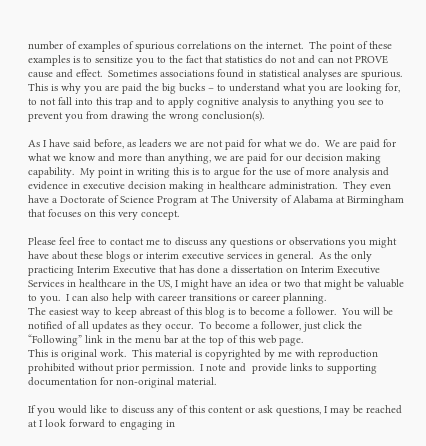number of examples of spurious correlations on the internet.  The point of these examples is to sensitize you to the fact that statistics do not and can not PROVE cause and effect.  Sometimes associations found in statistical analyses are spurious.  This is why you are paid the big bucks – to understand what you are looking for, to not fall into this trap and to apply cognitive analysis to anything you see to prevent you from drawing the wrong conclusion(s).

As I have said before, as leaders we are not paid for what we do.  We are paid for what we know and more than anything, we are paid for our decision making capability.  My point in writing this is to argue for the use of more analysis and evidence in executive decision making in healthcare administration.  They even have a Doctorate of Science Program at The University of Alabama at Birmingham that focuses on this very concept.

Please feel free to contact me to discuss any questions or observations you might have about these blogs or interim executive services in general.  As the only practicing Interim Executive that has done a dissertation on Interim Executive Services in healthcare in the US, I might have an idea or two that might be valuable to you.  I can also help with career transitions or career planning.
The easiest way to keep abreast of this blog is to become a follower.  You will be notified of all updates as they occur.  To become a follower, just click the “Following” link in the menu bar at the top of this web page.
This is original work.  This material is copyrighted by me with reproduction prohibited without prior permission.  I note and  provide links to supporting documentation for non-original material.

If you would like to discuss any of this content or ask questions, I may be reached at I look forward to engaging in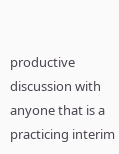productive discussion with anyone that is a practicing interim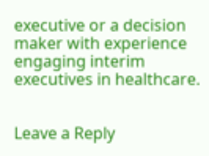executive or a decision maker with experience engaging interim executives in healthcare.


Leave a Reply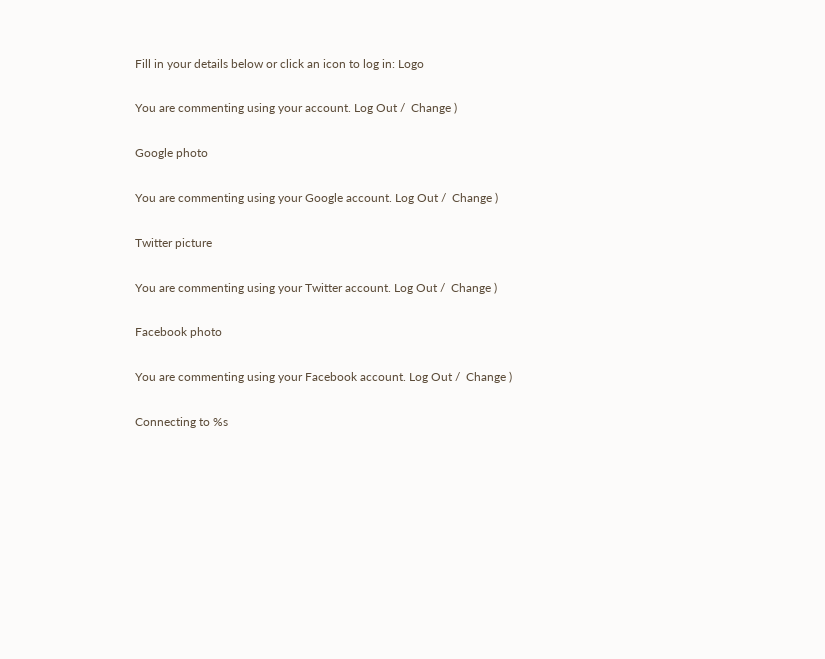Fill in your details below or click an icon to log in: Logo

You are commenting using your account. Log Out /  Change )

Google photo

You are commenting using your Google account. Log Out /  Change )

Twitter picture

You are commenting using your Twitter account. Log Out /  Change )

Facebook photo

You are commenting using your Facebook account. Log Out /  Change )

Connecting to %s